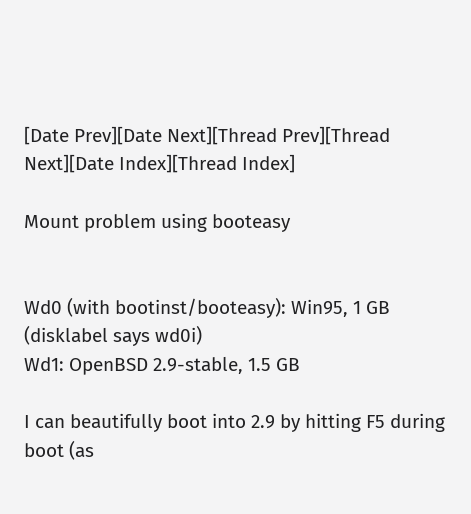[Date Prev][Date Next][Thread Prev][Thread Next][Date Index][Thread Index]

Mount problem using booteasy


Wd0 (with bootinst/booteasy): Win95, 1 GB (disklabel says wd0i)
Wd1: OpenBSD 2.9-stable, 1.5 GB

I can beautifully boot into 2.9 by hitting F5 during boot (as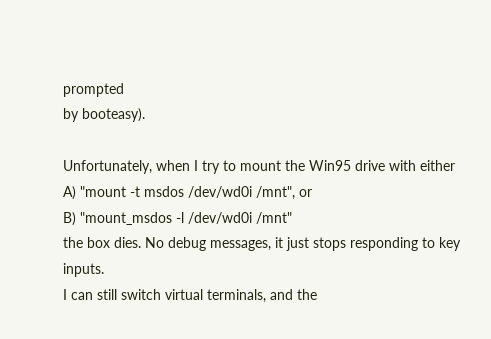prompted
by booteasy).

Unfortunately, when I try to mount the Win95 drive with either
A) "mount -t msdos /dev/wd0i /mnt", or
B) "mount_msdos -l /dev/wd0i /mnt"
the box dies. No debug messages, it just stops responding to key inputs.
I can still switch virtual terminals, and the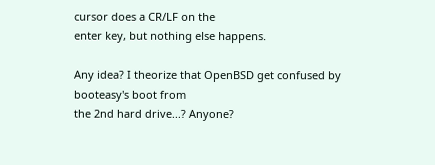cursor does a CR/LF on the
enter key, but nothing else happens.

Any idea? I theorize that OpenBSD get confused by booteasy's boot from
the 2nd hard drive...? Anyone?